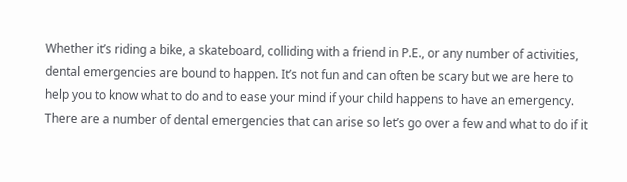Whether it’s riding a bike, a skateboard, colliding with a friend in P.E., or any number of activities, dental emergencies are bound to happen. It’s not fun and can often be scary but we are here to help you to know what to do and to ease your mind if your child happens to have an emergency. There are a number of dental emergencies that can arise so let’s go over a few and what to do if it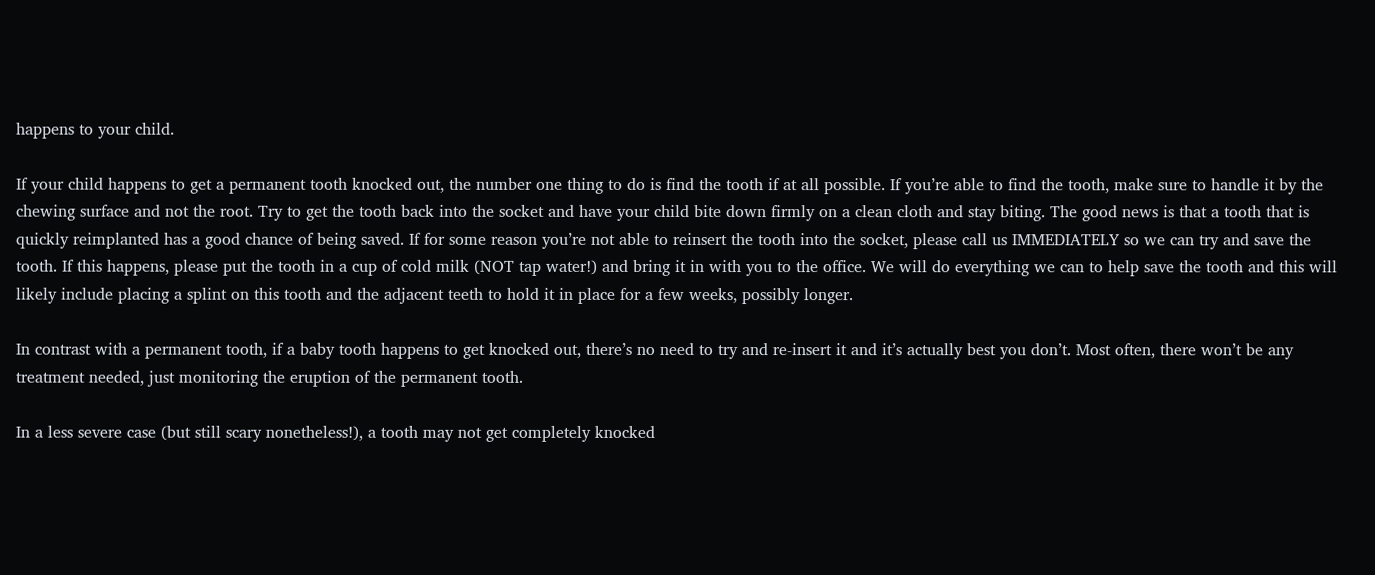happens to your child.

If your child happens to get a permanent tooth knocked out, the number one thing to do is find the tooth if at all possible. If you’re able to find the tooth, make sure to handle it by the chewing surface and not the root. Try to get the tooth back into the socket and have your child bite down firmly on a clean cloth and stay biting. The good news is that a tooth that is quickly reimplanted has a good chance of being saved. If for some reason you’re not able to reinsert the tooth into the socket, please call us IMMEDIATELY so we can try and save the tooth. If this happens, please put the tooth in a cup of cold milk (NOT tap water!) and bring it in with you to the office. We will do everything we can to help save the tooth and this will likely include placing a splint on this tooth and the adjacent teeth to hold it in place for a few weeks, possibly longer.

In contrast with a permanent tooth, if a baby tooth happens to get knocked out, there’s no need to try and re-insert it and it’s actually best you don’t. Most often, there won’t be any treatment needed, just monitoring the eruption of the permanent tooth.

In a less severe case (but still scary nonetheless!), a tooth may not get completely knocked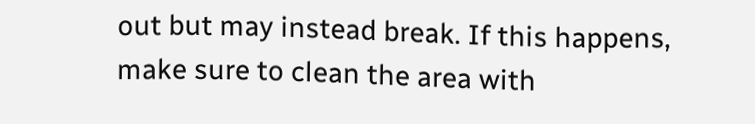out but may instead break. If this happens, make sure to clean the area with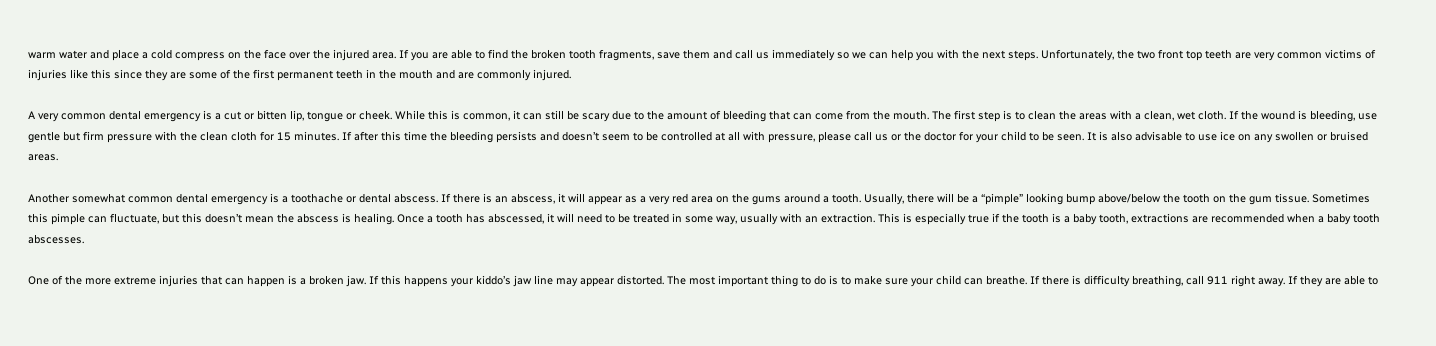warm water and place a cold compress on the face over the injured area. If you are able to find the broken tooth fragments, save them and call us immediately so we can help you with the next steps. Unfortunately, the two front top teeth are very common victims of injuries like this since they are some of the first permanent teeth in the mouth and are commonly injured.

A very common dental emergency is a cut or bitten lip, tongue or cheek. While this is common, it can still be scary due to the amount of bleeding that can come from the mouth. The first step is to clean the areas with a clean, wet cloth. If the wound is bleeding, use gentle but firm pressure with the clean cloth for 15 minutes. If after this time the bleeding persists and doesn’t seem to be controlled at all with pressure, please call us or the doctor for your child to be seen. It is also advisable to use ice on any swollen or bruised areas.

Another somewhat common dental emergency is a toothache or dental abscess. If there is an abscess, it will appear as a very red area on the gums around a tooth. Usually, there will be a “pimple” looking bump above/below the tooth on the gum tissue. Sometimes this pimple can fluctuate, but this doesn’t mean the abscess is healing. Once a tooth has abscessed, it will need to be treated in some way, usually with an extraction. This is especially true if the tooth is a baby tooth, extractions are recommended when a baby tooth abscesses.

One of the more extreme injuries that can happen is a broken jaw. If this happens your kiddo’s jaw line may appear distorted. The most important thing to do is to make sure your child can breathe. If there is difficulty breathing, call 911 right away. If they are able to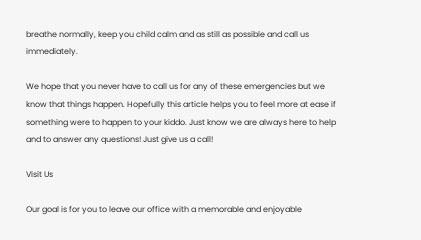breathe normally, keep you child calm and as still as possible and call us immediately.

We hope that you never have to call us for any of these emergencies but we know that things happen. Hopefully this article helps you to feel more at ease if something were to happen to your kiddo. Just know we are always here to help and to answer any questions! Just give us a call!

Visit Us

Our goal is for you to leave our office with a memorable and enjoyable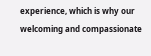experience, which is why our welcoming and compassionate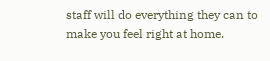staff will do everything they can to make you feel right at home.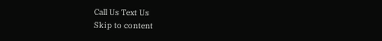Call Us Text Us
Skip to content